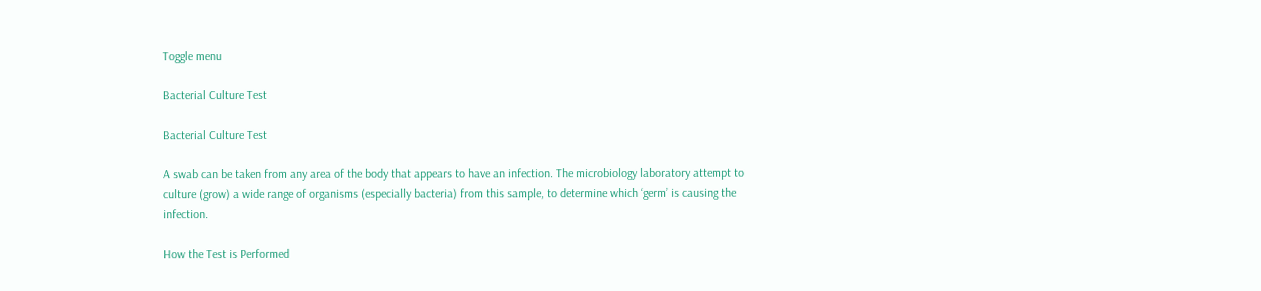Toggle menu

Bacterial Culture Test

Bacterial Culture Test

A swab can be taken from any area of the body that appears to have an infection. The microbiology laboratory attempt to culture (grow) a wide range of organisms (especially bacteria) from this sample, to determine which ‘germ’ is causing the infection.

How the Test is Performed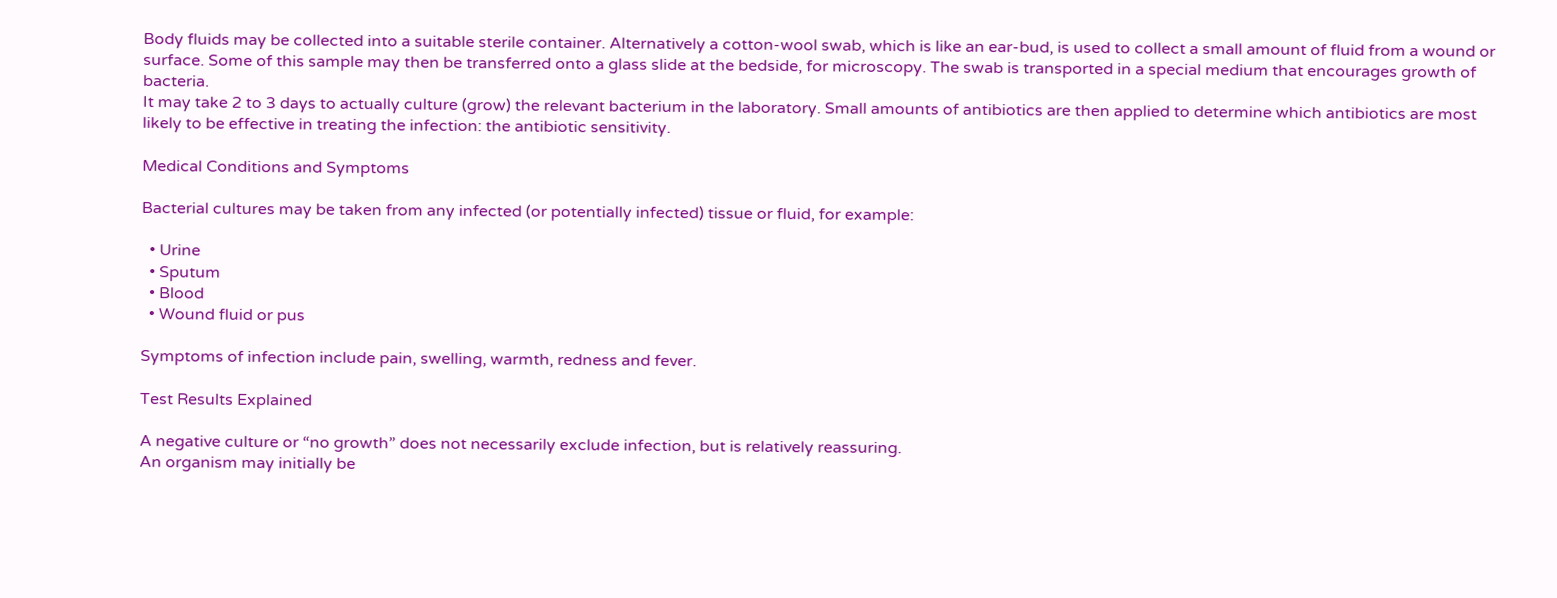Body fluids may be collected into a suitable sterile container. Alternatively a cotton-wool swab, which is like an ear-bud, is used to collect a small amount of fluid from a wound or surface. Some of this sample may then be transferred onto a glass slide at the bedside, for microscopy. The swab is transported in a special medium that encourages growth of bacteria.
It may take 2 to 3 days to actually culture (grow) the relevant bacterium in the laboratory. Small amounts of antibiotics are then applied to determine which antibiotics are most likely to be effective in treating the infection: the antibiotic sensitivity.

Medical Conditions and Symptoms

Bacterial cultures may be taken from any infected (or potentially infected) tissue or fluid, for example:

  • Urine
  • Sputum
  • Blood
  • Wound fluid or pus

Symptoms of infection include pain, swelling, warmth, redness and fever.

Test Results Explained

A negative culture or “no growth” does not necessarily exclude infection, but is relatively reassuring.
An organism may initially be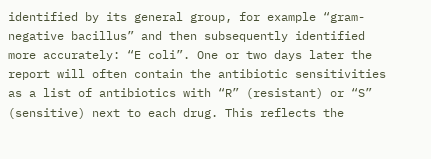identified by its general group, for example “gram-negative bacillus” and then subsequently identified more accurately: “E coli”. One or two days later the report will often contain the antibiotic sensitivities as a list of antibiotics with “R” (resistant) or “S” (sensitive) next to each drug. This reflects the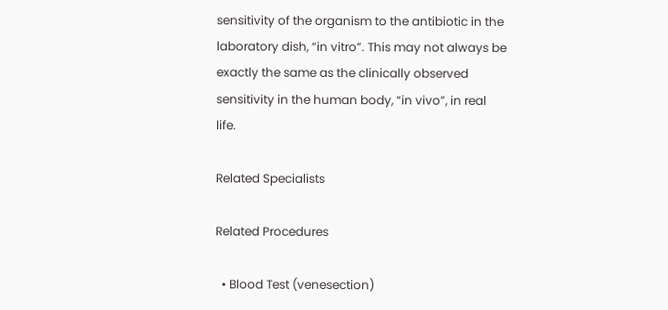sensitivity of the organism to the antibiotic in the laboratory dish, “in vitro”. This may not always be exactly the same as the clinically observed sensitivity in the human body, “in vivo”, in real life.

Related Specialists

Related Procedures

  • Blood Test (venesection)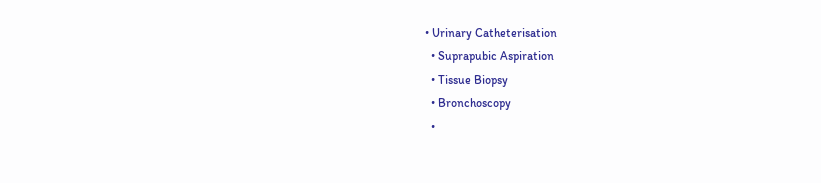• Urinary Catheterisation
  • Suprapubic Aspiration
  • Tissue Biopsy
  • Bronchoscopy
  •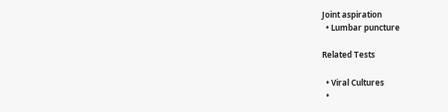Joint aspiration
  • Lumbar puncture

Related Tests

  • Viral Cultures
  •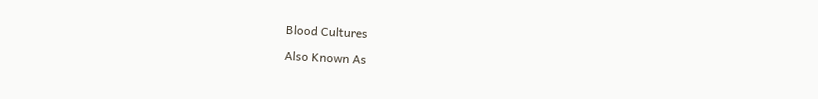Blood Cultures

Also Known As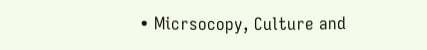• Micrsocopy, Culture and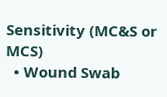Sensitivity (MC&S or MCS)
  • Wound Swab